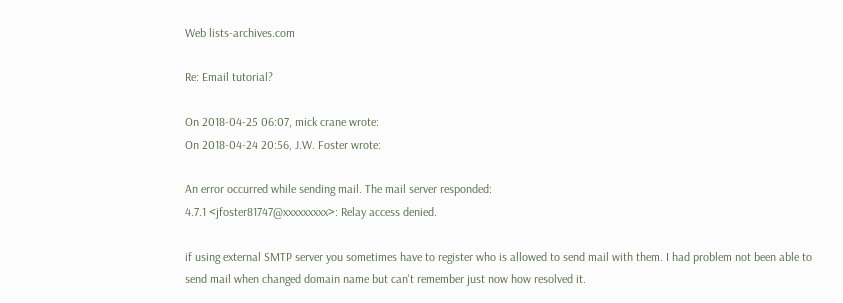Web lists-archives.com

Re: Email tutorial?

On 2018-04-25 06:07, mick crane wrote:
On 2018-04-24 20:56, J.W. Foster wrote:

An error occurred while sending mail. The mail server responded:
4.7.1 <jfoster81747@xxxxxxxxx>: Relay access denied.

if using external SMTP server you sometimes have to register who is allowed to send mail with them. I had problem not been able to send mail when changed domain name but can't remember just now how resolved it.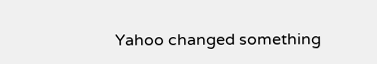Yahoo changed something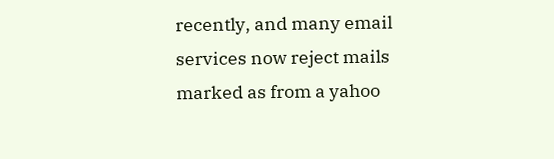recently, and many email services now reject mails marked as from a yahoo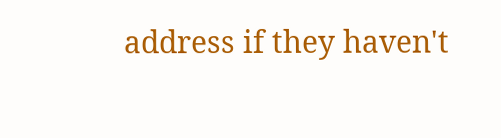address if they haven't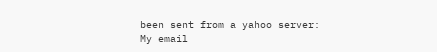been sent from a yahoo server:
My email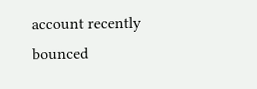account recently bounced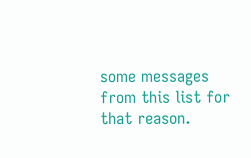some messages from this list for that reason.